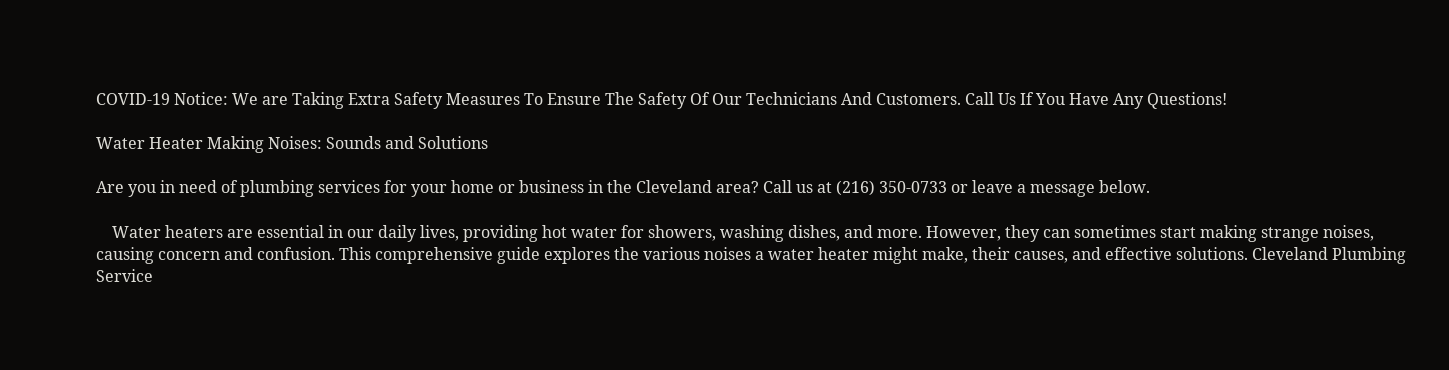COVID-19 Notice: We are Taking Extra Safety Measures To Ensure The Safety Of Our Technicians And Customers. Call Us If You Have Any Questions!

Water Heater Making Noises: Sounds and Solutions

Are you in need of plumbing services for your home or business in the Cleveland area? Call us at (216) 350-0733 or leave a message below.

    Water heaters are essential in our daily lives, providing hot water for showers, washing dishes, and more. However, they can sometimes start making strange noises, causing concern and confusion. This comprehensive guide explores the various noises a water heater might make, their causes, and effective solutions. Cleveland Plumbing Service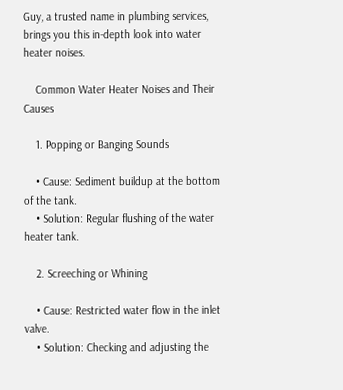Guy, a trusted name in plumbing services, brings you this in-depth look into water heater noises.

    Common Water Heater Noises and Their Causes

    1. Popping or Banging Sounds

    • Cause: Sediment buildup at the bottom of the tank.
    • Solution: Regular flushing of the water heater tank.

    2. Screeching or Whining

    • Cause: Restricted water flow in the inlet valve.
    • Solution: Checking and adjusting the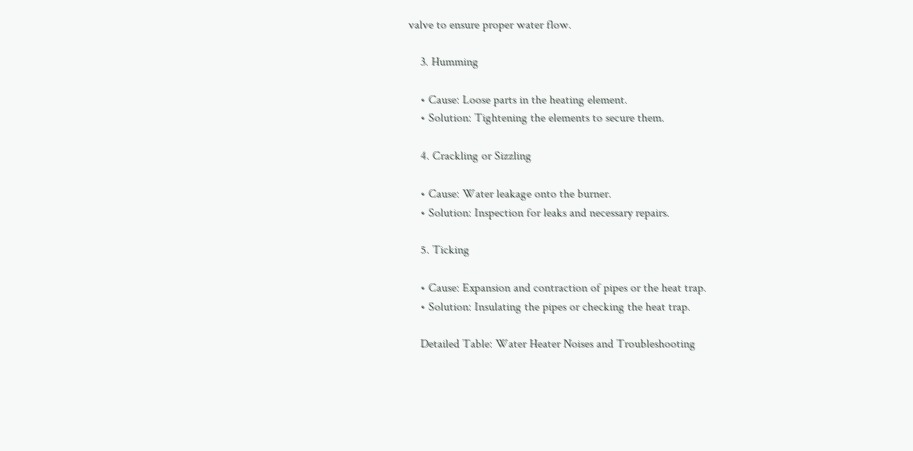valve to ensure proper water flow.

    3. Humming

    • Cause: Loose parts in the heating element.
    • Solution: Tightening the elements to secure them.

    4. Crackling or Sizzling

    • Cause: Water leakage onto the burner.
    • Solution: Inspection for leaks and necessary repairs.

    5. Ticking

    • Cause: Expansion and contraction of pipes or the heat trap.
    • Solution: Insulating the pipes or checking the heat trap.

    Detailed Table: Water Heater Noises and Troubleshooting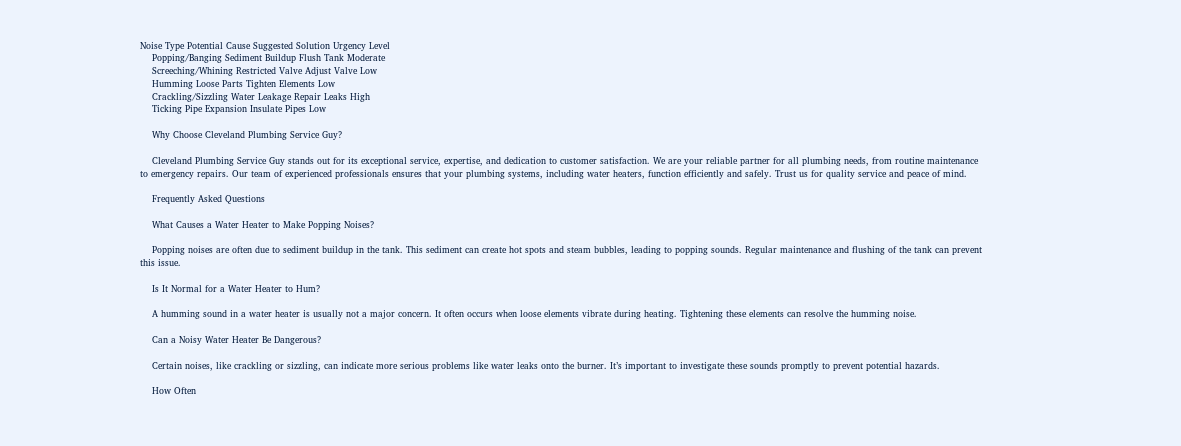Noise Type Potential Cause Suggested Solution Urgency Level
    Popping/Banging Sediment Buildup Flush Tank Moderate
    Screeching/Whining Restricted Valve Adjust Valve Low
    Humming Loose Parts Tighten Elements Low
    Crackling/Sizzling Water Leakage Repair Leaks High
    Ticking Pipe Expansion Insulate Pipes Low

    Why Choose Cleveland Plumbing Service Guy?

    Cleveland Plumbing Service Guy stands out for its exceptional service, expertise, and dedication to customer satisfaction. We are your reliable partner for all plumbing needs, from routine maintenance to emergency repairs. Our team of experienced professionals ensures that your plumbing systems, including water heaters, function efficiently and safely. Trust us for quality service and peace of mind.

    Frequently Asked Questions

    What Causes a Water Heater to Make Popping Noises?

    Popping noises are often due to sediment buildup in the tank. This sediment can create hot spots and steam bubbles, leading to popping sounds. Regular maintenance and flushing of the tank can prevent this issue.

    Is It Normal for a Water Heater to Hum?

    A humming sound in a water heater is usually not a major concern. It often occurs when loose elements vibrate during heating. Tightening these elements can resolve the humming noise.

    Can a Noisy Water Heater Be Dangerous?

    Certain noises, like crackling or sizzling, can indicate more serious problems like water leaks onto the burner. It’s important to investigate these sounds promptly to prevent potential hazards.

    How Often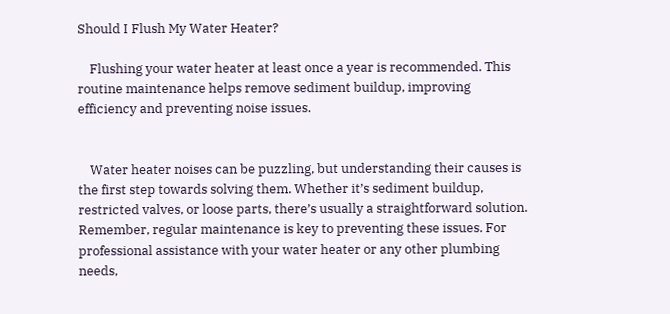Should I Flush My Water Heater?

    Flushing your water heater at least once a year is recommended. This routine maintenance helps remove sediment buildup, improving efficiency and preventing noise issues.


    Water heater noises can be puzzling, but understanding their causes is the first step towards solving them. Whether it’s sediment buildup, restricted valves, or loose parts, there’s usually a straightforward solution. Remember, regular maintenance is key to preventing these issues. For professional assistance with your water heater or any other plumbing needs,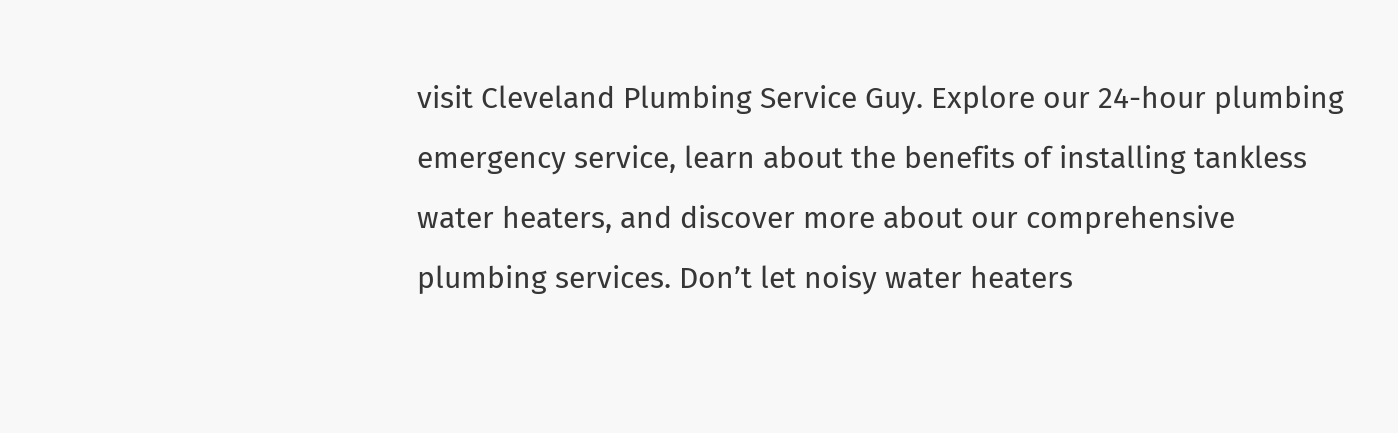visit Cleveland Plumbing Service Guy. Explore our 24-hour plumbing emergency service, learn about the benefits of installing tankless water heaters, and discover more about our comprehensive plumbing services. Don’t let noisy water heaters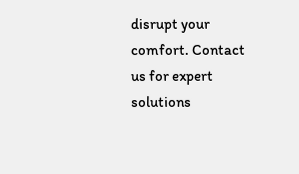disrupt your comfort. Contact us for expert solutions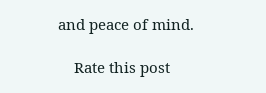and peace of mind.

    Rate this post